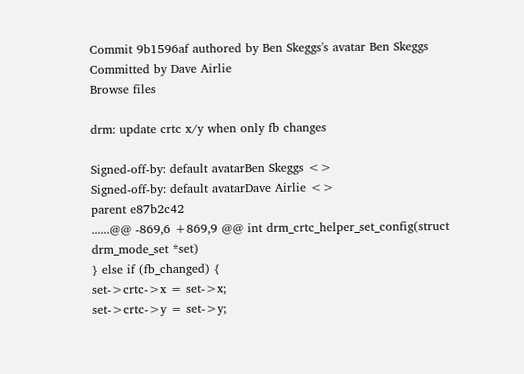Commit 9b1596af authored by Ben Skeggs's avatar Ben Skeggs Committed by Dave Airlie
Browse files

drm: update crtc x/y when only fb changes

Signed-off-by: default avatarBen Skeggs <>
Signed-off-by: default avatarDave Airlie <>
parent e87b2c42
......@@ -869,6 +869,9 @@ int drm_crtc_helper_set_config(struct drm_mode_set *set)
} else if (fb_changed) {
set->crtc->x = set->x;
set->crtc->y = set->y;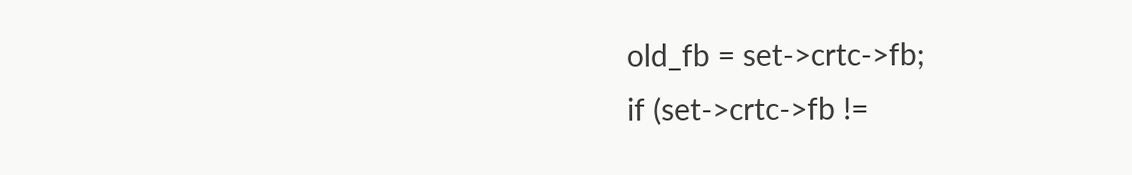old_fb = set->crtc->fb;
if (set->crtc->fb !=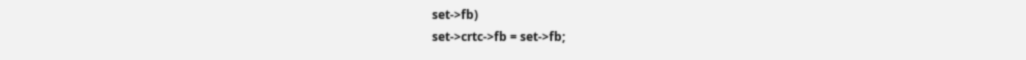set->fb)
set->crtc->fb = set->fb;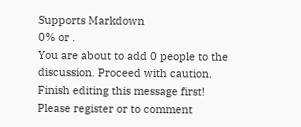Supports Markdown
0% or .
You are about to add 0 people to the discussion. Proceed with caution.
Finish editing this message first!
Please register or to comment